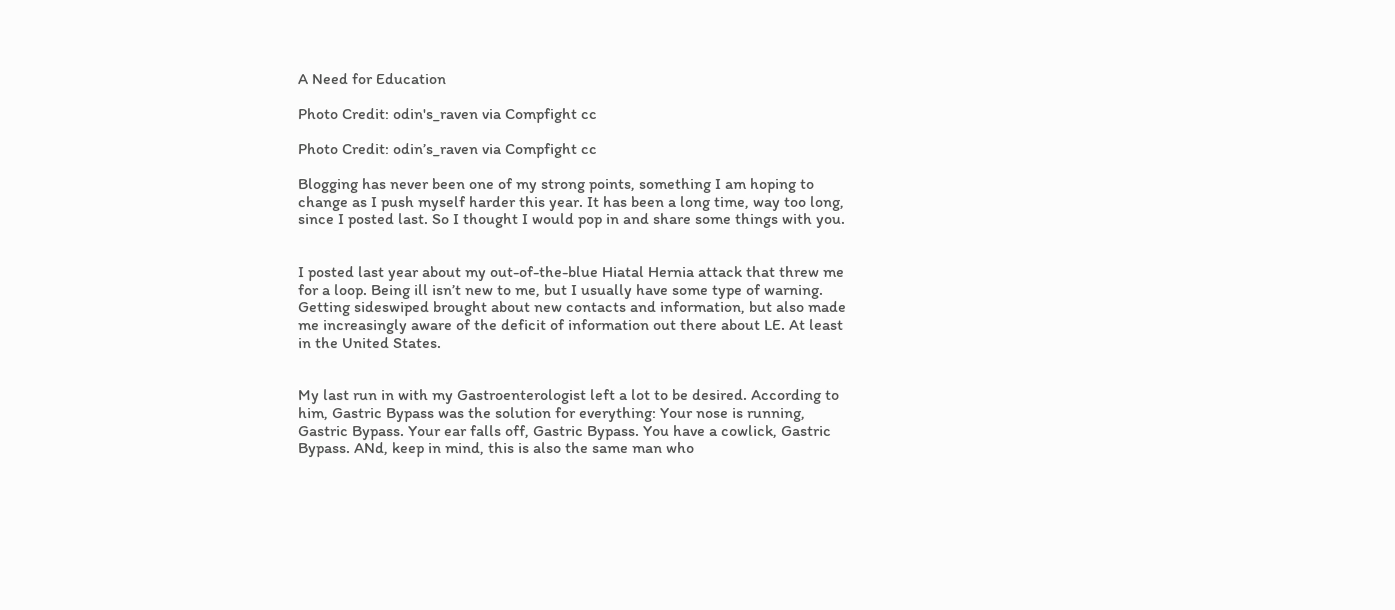A Need for Education

Photo Credit: odin's_raven via Compfight cc

Photo Credit: odin’s_raven via Compfight cc

Blogging has never been one of my strong points, something I am hoping to change as I push myself harder this year. It has been a long time, way too long, since I posted last. So I thought I would pop in and share some things with you.


I posted last year about my out-of-the-blue Hiatal Hernia attack that threw me for a loop. Being ill isn’t new to me, but I usually have some type of warning. Getting sideswiped brought about new contacts and information, but also made me increasingly aware of the deficit of information out there about LE. At least in the United States.


My last run in with my Gastroenterologist left a lot to be desired. According to him, Gastric Bypass was the solution for everything: Your nose is running, Gastric Bypass. Your ear falls off, Gastric Bypass. You have a cowlick, Gastric Bypass. ANd, keep in mind, this is also the same man who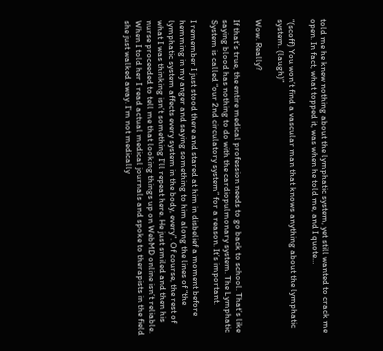told me he knew nothing about the lymphatic system, yet still wanted to crack me open. In fact, what topped it, was when he told me, and I quote…

“(scoff) You won’t find a vascular man that knows anything about the lymphatic system. (laugh)”

Wow. Really?

If that’s true, the entire medical profession needs to go back to school. That’s like saying blood has nothing to do with the cardiopulmonary system. The Lymphatic System is called “our 2nd circulatory system” for a reason. It’s important.

I remember I just stood there and stared at him in disbelief a moment before hemming in my anger and saying something to him along the lines of “the lymphatic system affects every system in the body, every”. Of course, the rest of what I was thinking isn’t something I’ll repeat here. He just smiled and then his nurse proceeded to tell me that looking things up on WebMD online isn’t reliable. When I told her I read actual medical journals and spoke to therapists in the field she just walked away. I’m not medically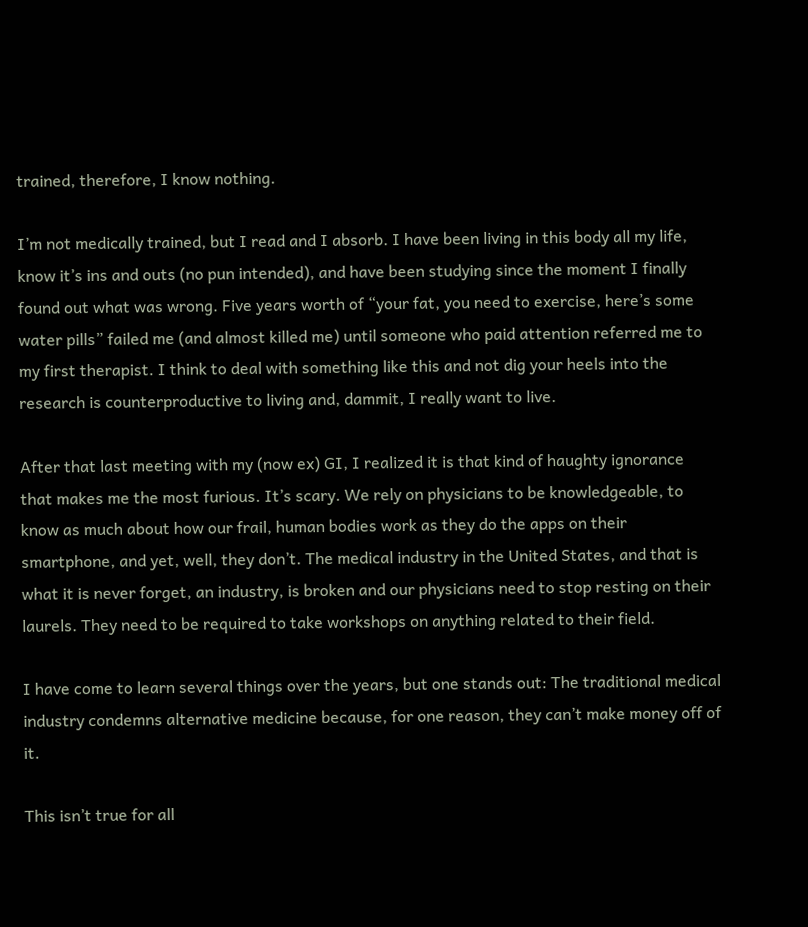trained, therefore, I know nothing.

I’m not medically trained, but I read and I absorb. I have been living in this body all my life, know it’s ins and outs (no pun intended), and have been studying since the moment I finally found out what was wrong. Five years worth of “your fat, you need to exercise, here’s some water pills” failed me (and almost killed me) until someone who paid attention referred me to my first therapist. I think to deal with something like this and not dig your heels into the research is counterproductive to living and, dammit, I really want to live.

After that last meeting with my (now ex) GI, I realized it is that kind of haughty ignorance that makes me the most furious. It’s scary. We rely on physicians to be knowledgeable, to know as much about how our frail, human bodies work as they do the apps on their smartphone, and yet, well, they don’t. The medical industry in the United States, and that is what it is never forget, an industry, is broken and our physicians need to stop resting on their laurels. They need to be required to take workshops on anything related to their field.

I have come to learn several things over the years, but one stands out: The traditional medical industry condemns alternative medicine because, for one reason, they can’t make money off of it.

This isn’t true for all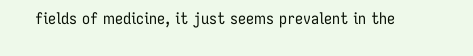fields of medicine, it just seems prevalent in the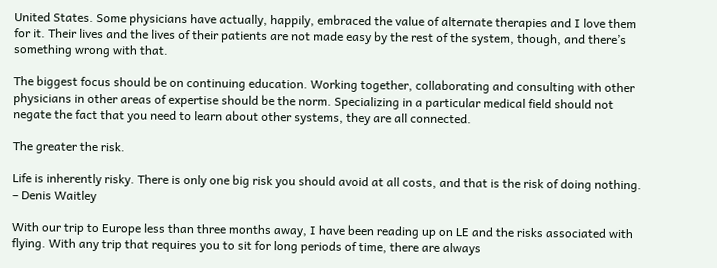United States. Some physicians have actually, happily, embraced the value of alternate therapies and I love them for it. Their lives and the lives of their patients are not made easy by the rest of the system, though, and there’s something wrong with that.

The biggest focus should be on continuing education. Working together, collaborating and consulting with other physicians in other areas of expertise should be the norm. Specializing in a particular medical field should not negate the fact that you need to learn about other systems, they are all connected.

The greater the risk.

Life is inherently risky. There is only one big risk you should avoid at all costs, and that is the risk of doing nothing. – Denis Waitley

With our trip to Europe less than three months away, I have been reading up on LE and the risks associated with flying. With any trip that requires you to sit for long periods of time, there are always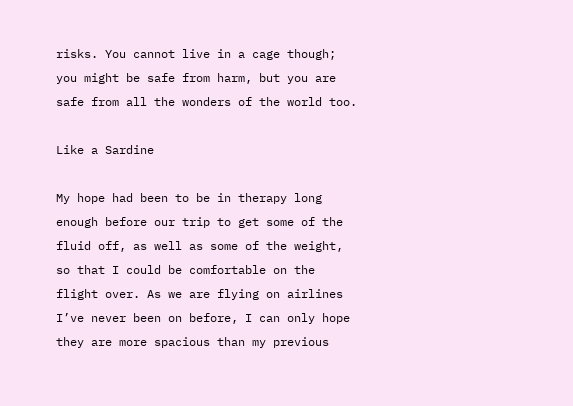risks. You cannot live in a cage though; you might be safe from harm, but you are safe from all the wonders of the world too.

Like a Sardine

My hope had been to be in therapy long enough before our trip to get some of the fluid off, as well as some of the weight, so that I could be comfortable on the flight over. As we are flying on airlines I’ve never been on before, I can only hope they are more spacious than my previous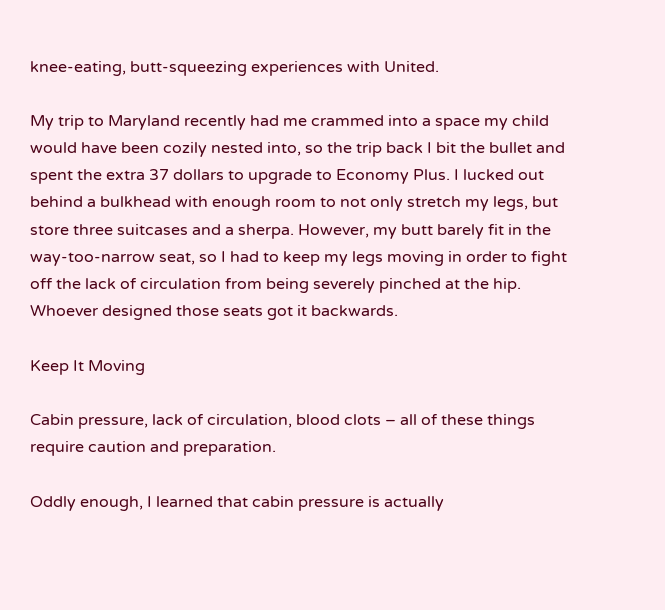knee-eating, butt-squeezing experiences with United.

My trip to Maryland recently had me crammed into a space my child would have been cozily nested into, so the trip back I bit the bullet and spent the extra 37 dollars to upgrade to Economy Plus. I lucked out behind a bulkhead with enough room to not only stretch my legs, but store three suitcases and a sherpa. However, my butt barely fit in the way-too-narrow seat, so I had to keep my legs moving in order to fight off the lack of circulation from being severely pinched at the hip. Whoever designed those seats got it backwards.

Keep It Moving

Cabin pressure, lack of circulation, blood clots – all of these things require caution and preparation.

Oddly enough, I learned that cabin pressure is actually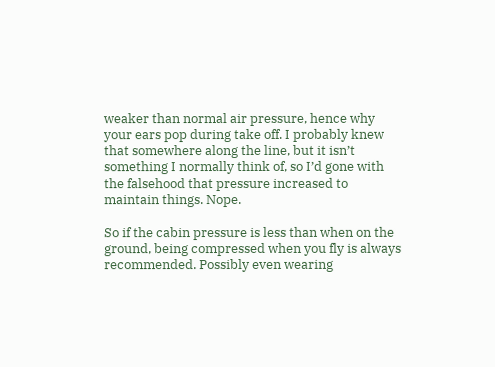weaker than normal air pressure, hence why your ears pop during take off. I probably knew that somewhere along the line, but it isn’t something I normally think of, so I’d gone with the falsehood that pressure increased to maintain things. Nope.

So if the cabin pressure is less than when on the ground, being compressed when you fly is always recommended. Possibly even wearing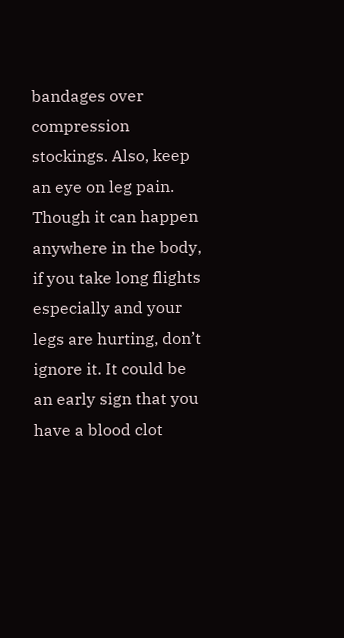bandages over compression stockings. Also, keep an eye on leg pain. Though it can happen anywhere in the body, if you take long flights especially and your legs are hurting, don’t ignore it. It could be an early sign that you have a blood clot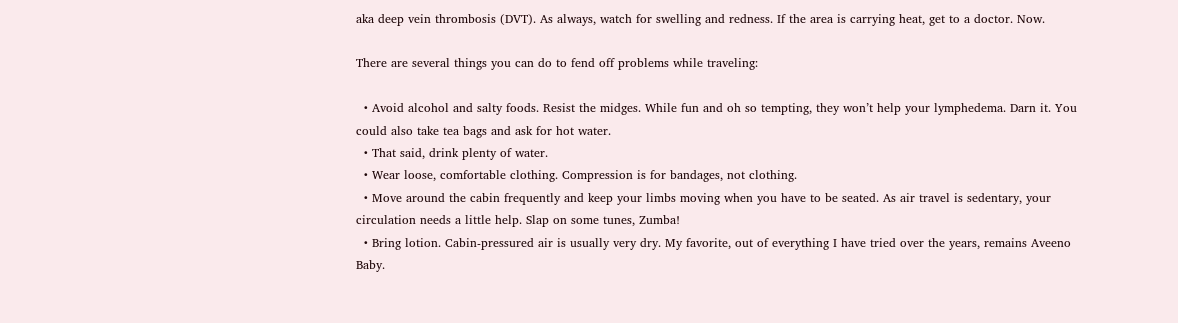aka deep vein thrombosis (DVT). As always, watch for swelling and redness. If the area is carrying heat, get to a doctor. Now.

There are several things you can do to fend off problems while traveling:

  • Avoid alcohol and salty foods. Resist the midges. While fun and oh so tempting, they won’t help your lymphedema. Darn it. You could also take tea bags and ask for hot water.
  • That said, drink plenty of water.
  • Wear loose, comfortable clothing. Compression is for bandages, not clothing.
  • Move around the cabin frequently and keep your limbs moving when you have to be seated. As air travel is sedentary, your circulation needs a little help. Slap on some tunes, Zumba!
  • Bring lotion. Cabin-pressured air is usually very dry. My favorite, out of everything I have tried over the years, remains Aveeno Baby.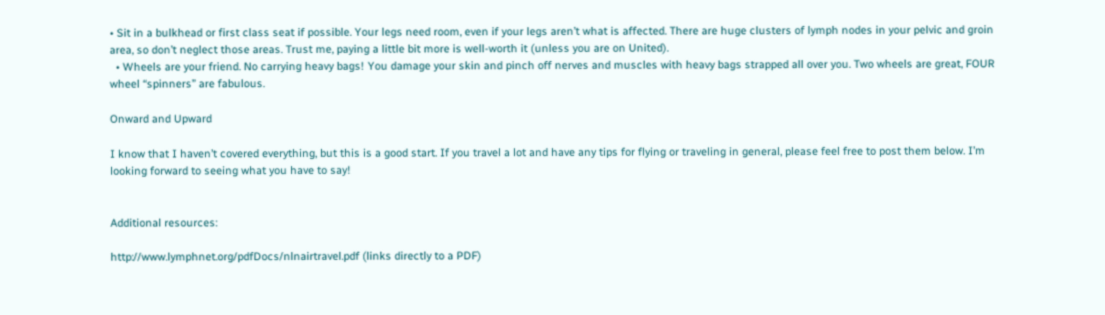• Sit in a bulkhead or first class seat if possible. Your legs need room, even if your legs aren’t what is affected. There are huge clusters of lymph nodes in your pelvic and groin area, so don’t neglect those areas. Trust me, paying a little bit more is well-worth it (unless you are on United).
  • Wheels are your friend. No carrying heavy bags! You damage your skin and pinch off nerves and muscles with heavy bags strapped all over you. Two wheels are great, FOUR wheel “spinners” are fabulous.

Onward and Upward

I know that I haven’t covered everything, but this is a good start. If you travel a lot and have any tips for flying or traveling in general, please feel free to post them below. I’m looking forward to seeing what you have to say!


Additional resources:

http://www.lymphnet.org/pdfDocs/nlnairtravel.pdf (links directly to a PDF)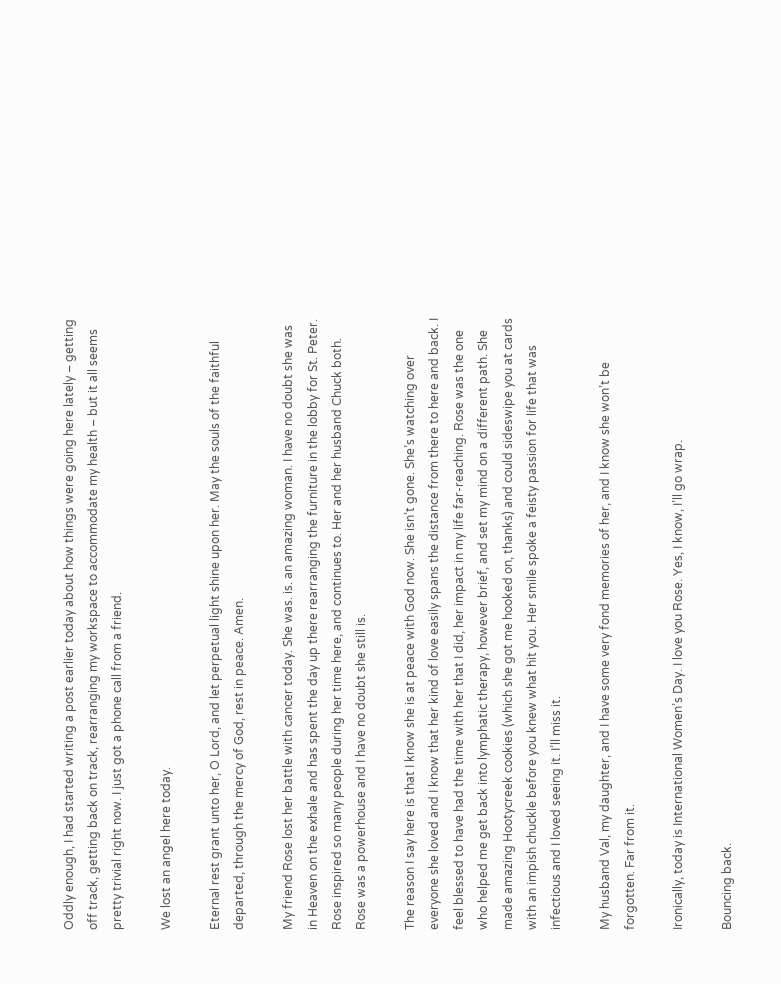Oddly enough, I had started writing a post earlier today about how things were going here lately – getting off track, getting back on track, rearranging my workspace to accommodate my health – but it all seems pretty trivial right now. I just got a phone call from a friend.

We lost an angel here today.

Eternal rest grant unto her, O Lord, and let perpetual light shine upon her. May the souls of the faithful departed, through the mercy of God, rest in peace. Amen.

My friend Rose lost her battle with cancer today. She was. is. an amazing woman. I have no doubt she was in Heaven on the exhale and has spent the day up there rearranging the furniture in the lobby for St. Peter. Rose inspired so many people during her time here, and continues to. Her and her husband Chuck both. Rose was a powerhouse and I have no doubt she still is.

The reason I say here is that I know she is at peace with God now. She isn’t gone. She’s watching over everyone she loved and I know that her kind of love easily spans the distance from there to here and back. I feel blessed to have had the time with her that I did, her impact in my life far-reaching. Rose was the one who helped me get back into lymphatic therapy, however brief, and set my mind on a different path. She made amazing Hootycreek cookies (which she got me hooked on, thanks) and could sideswipe you at cards with an impish chuckle before you knew what hit you. Her smile spoke a feisty passion for life that was infectious and I loved seeing it. I’ll miss it.

My husband Val, my daughter, and I have some very fond memories of her, and I know she won’t be forgotten. Far from it.

Ironically, today is International Women’s Day. I love you Rose. Yes, I know, I’ll go wrap.

Bouncing back.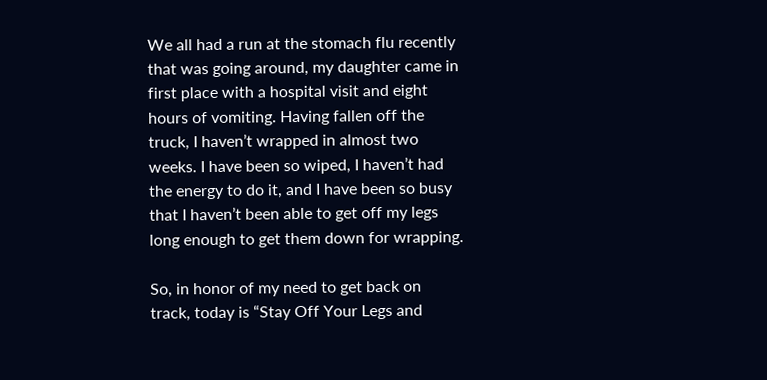We all had a run at the stomach flu recently that was going around, my daughter came in first place with a hospital visit and eight hours of vomiting. Having fallen off the truck, I haven’t wrapped in almost two weeks. I have been so wiped, I haven’t had the energy to do it, and I have been so busy that I haven’t been able to get off my legs long enough to get them down for wrapping.

So, in honor of my need to get back on track, today is “Stay Off Your Legs and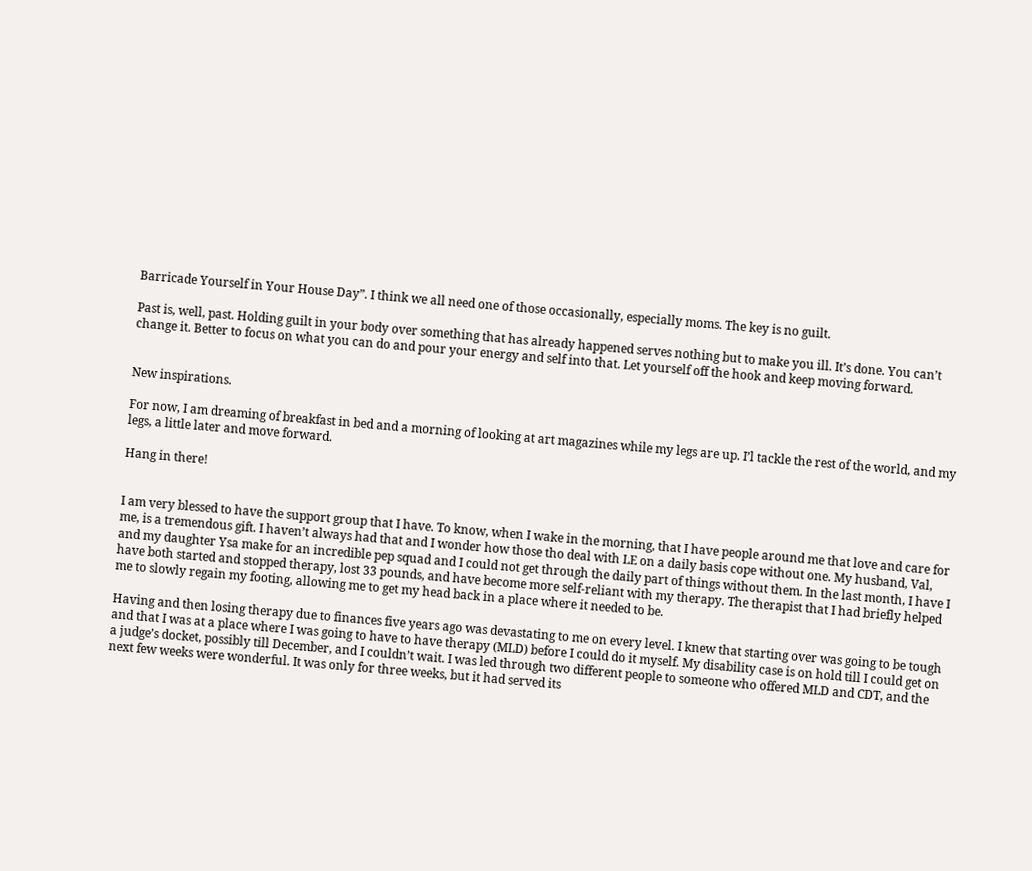Barricade Yourself in Your House Day”. I think we all need one of those occasionally, especially moms. The key is no guilt.

Past is, well, past. Holding guilt in your body over something that has already happened serves nothing but to make you ill. It’s done. You can’t change it. Better to focus on what you can do and pour your energy and self into that. Let yourself off the hook and keep moving forward.


New inspirations.

For now, I am dreaming of breakfast in bed and a morning of looking at art magazines while my legs are up. I’l tackle the rest of the world, and my legs, a little later and move forward.

Hang in there!


I am very blessed to have the support group that I have. To know, when I wake in the morning, that I have people around me that love and care for me, is a tremendous gift. I haven’t always had that and I wonder how those tho deal with LE on a daily basis cope without one. My husband, Val, and my daughter Ysa make for an incredible pep squad and I could not get through the daily part of things without them. In the last month, I have I have both started and stopped therapy, lost 33 pounds, and have become more self-reliant with my therapy. The therapist that I had briefly helped me to slowly regain my footing, allowing me to get my head back in a place where it needed to be.

Having and then losing therapy due to finances five years ago was devastating to me on every level. I knew that starting over was going to be tough and that I was at a place where I was going to have to have therapy (MLD) before I could do it myself. My disability case is on hold till I could get on a judge’s docket, possibly till December, and I couldn’t wait. I was led through two different people to someone who offered MLD and CDT, and the next few weeks were wonderful. It was only for three weeks, but it had served its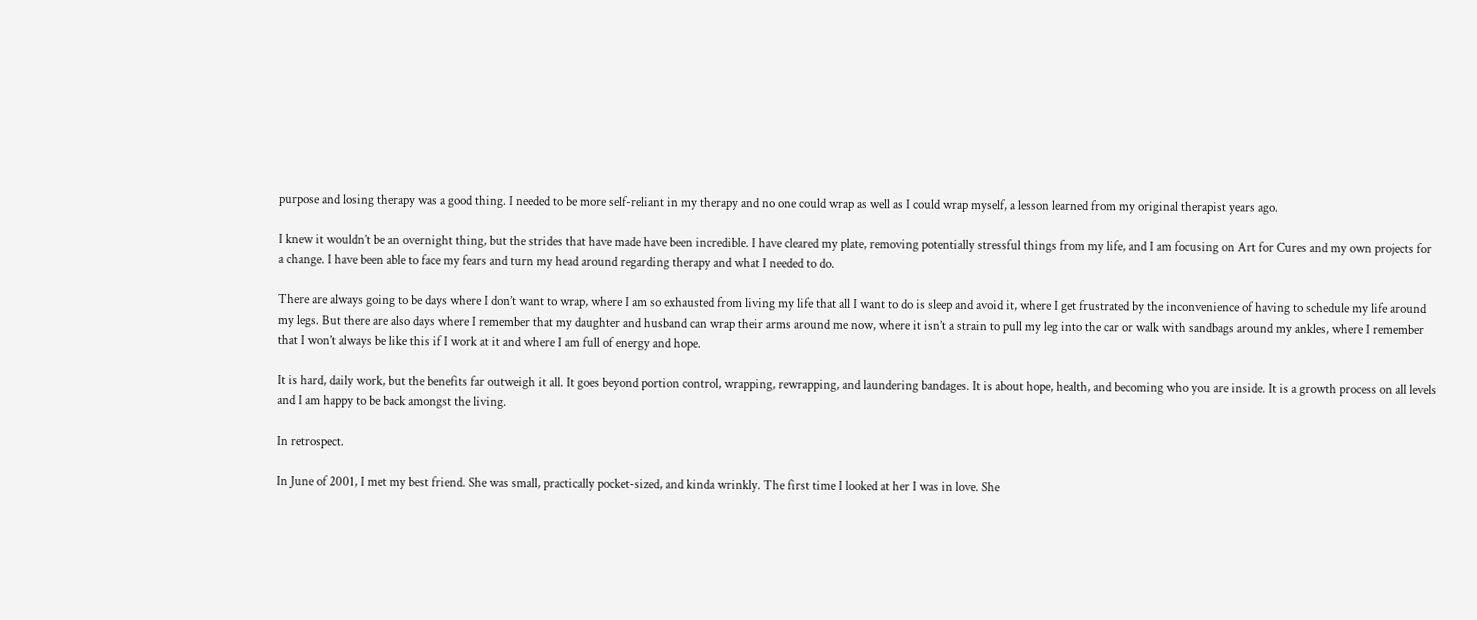purpose and losing therapy was a good thing. I needed to be more self-reliant in my therapy and no one could wrap as well as I could wrap myself, a lesson learned from my original therapist years ago.

I knew it wouldn’t be an overnight thing, but the strides that have made have been incredible. I have cleared my plate, removing potentially stressful things from my life, and I am focusing on Art for Cures and my own projects for a change. I have been able to face my fears and turn my head around regarding therapy and what I needed to do.

There are always going to be days where I don’t want to wrap, where I am so exhausted from living my life that all I want to do is sleep and avoid it, where I get frustrated by the inconvenience of having to schedule my life around my legs. But there are also days where I remember that my daughter and husband can wrap their arms around me now, where it isn’t a strain to pull my leg into the car or walk with sandbags around my ankles, where I remember that I won’t always be like this if I work at it and where I am full of energy and hope.

It is hard, daily work, but the benefits far outweigh it all. It goes beyond portion control, wrapping, rewrapping, and laundering bandages. It is about hope, health, and becoming who you are inside. It is a growth process on all levels and I am happy to be back amongst the living.

In retrospect.

In June of 2001, I met my best friend. She was small, practically pocket-sized, and kinda wrinkly. The first time I looked at her I was in love. She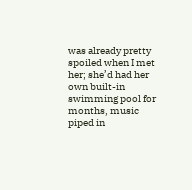was already pretty spoiled when I met her; she’d had her own built-in swimming pool for months, music piped in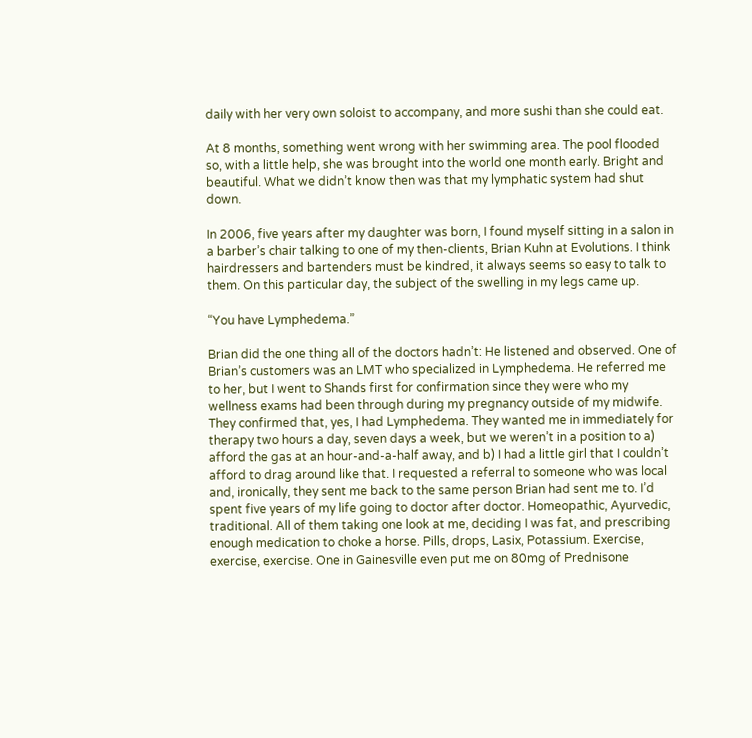daily with her very own soloist to accompany, and more sushi than she could eat.

At 8 months, something went wrong with her swimming area. The pool flooded so, with a little help, she was brought into the world one month early. Bright and beautiful. What we didn’t know then was that my lymphatic system had shut down.

In 2006, five years after my daughter was born, I found myself sitting in a salon in a barber’s chair talking to one of my then-clients, Brian Kuhn at Evolutions. I think hairdressers and bartenders must be kindred, it always seems so easy to talk to them. On this particular day, the subject of the swelling in my legs came up.

“You have Lymphedema.”

Brian did the one thing all of the doctors hadn’t: He listened and observed. One of Brian’s customers was an LMT who specialized in Lymphedema. He referred me to her, but I went to Shands first for confirmation since they were who my wellness exams had been through during my pregnancy outside of my midwife. They confirmed that, yes, I had Lymphedema. They wanted me in immediately for therapy two hours a day, seven days a week, but we weren’t in a position to a) afford the gas at an hour-and-a-half away, and b) I had a little girl that I couldn’t afford to drag around like that. I requested a referral to someone who was local and, ironically, they sent me back to the same person Brian had sent me to. I’d spent five years of my life going to doctor after doctor. Homeopathic, Ayurvedic, traditional. All of them taking one look at me, deciding I was fat, and prescribing enough medication to choke a horse. Pills, drops, Lasix, Potassium. Exercise, exercise, exercise. One in Gainesville even put me on 80mg of Prednisone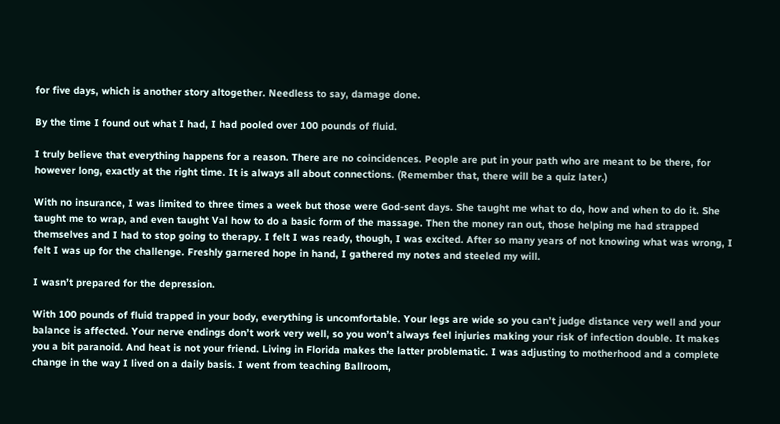for five days, which is another story altogether. Needless to say, damage done.

By the time I found out what I had, I had pooled over 100 pounds of fluid.

I truly believe that everything happens for a reason. There are no coincidences. People are put in your path who are meant to be there, for however long, exactly at the right time. It is always all about connections. (Remember that, there will be a quiz later.)

With no insurance, I was limited to three times a week but those were God-sent days. She taught me what to do, how and when to do it. She taught me to wrap, and even taught Val how to do a basic form of the massage. Then the money ran out, those helping me had strapped themselves and I had to stop going to therapy. I felt I was ready, though, I was excited. After so many years of not knowing what was wrong, I felt I was up for the challenge. Freshly garnered hope in hand, I gathered my notes and steeled my will.

I wasn’t prepared for the depression.

With 100 pounds of fluid trapped in your body, everything is uncomfortable. Your legs are wide so you can’t judge distance very well and your balance is affected. Your nerve endings don’t work very well, so you won’t always feel injuries making your risk of infection double. It makes you a bit paranoid. And heat is not your friend. Living in Florida makes the latter problematic. I was adjusting to motherhood and a complete change in the way I lived on a daily basis. I went from teaching Ballroom,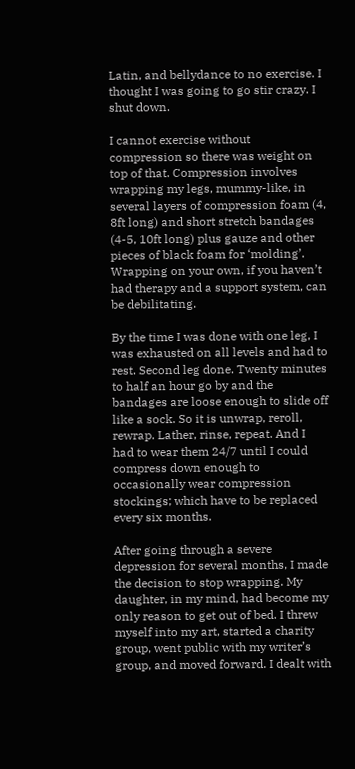Latin, and bellydance to no exercise. I thought I was going to go stir crazy. I shut down.

I cannot exercise without compression so there was weight on top of that. Compression involves wrapping my legs, mummy-like, in several layers of compression foam (4, 8ft long) and short stretch bandages (4-5, 10ft long) plus gauze and other pieces of black foam for ‘molding’. Wrapping on your own, if you haven’t had therapy and a support system, can be debilitating.

By the time I was done with one leg, I was exhausted on all levels and had to rest. Second leg done. Twenty minutes to half an hour go by and the bandages are loose enough to slide off like a sock. So it is unwrap, reroll, rewrap. Lather, rinse, repeat. And I had to wear them 24/7 until I could compress down enough to occasionally wear compression stockings; which have to be replaced every six months.

After going through a severe depression for several months, I made the decision to stop wrapping. My daughter, in my mind, had become my only reason to get out of bed. I threw myself into my art, started a charity group, went public with my writer’s group, and moved forward. I dealt with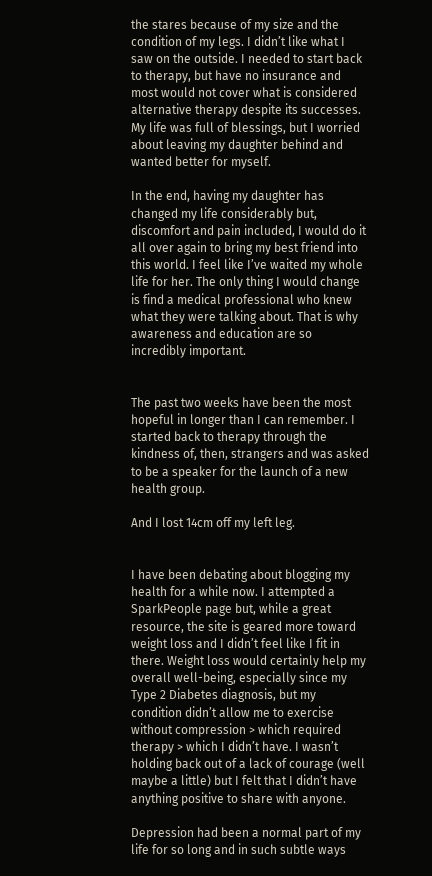the stares because of my size and the condition of my legs. I didn’t like what I saw on the outside. I needed to start back to therapy, but have no insurance and most would not cover what is considered alternative therapy despite its successes. My life was full of blessings, but I worried about leaving my daughter behind and wanted better for myself.

In the end, having my daughter has changed my life considerably but, discomfort and pain included, I would do it all over again to bring my best friend into this world. I feel like I’ve waited my whole life for her. The only thing I would change is find a medical professional who knew what they were talking about. That is why awareness and education are so incredibly important.


The past two weeks have been the most hopeful in longer than I can remember. I started back to therapy through the kindness of, then, strangers and was asked to be a speaker for the launch of a new health group.

And I lost 14cm off my left leg.


I have been debating about blogging my health for a while now. I attempted a SparkPeople page but, while a great resource, the site is geared more toward weight loss and I didn’t feel like I fit in there. Weight loss would certainly help my overall well-being, especially since my Type 2 Diabetes diagnosis, but my condition didn’t allow me to exercise without compression > which required therapy > which I didn’t have. I wasn’t holding back out of a lack of courage (well maybe a little) but I felt that I didn’t have anything positive to share with anyone.

Depression had been a normal part of my life for so long and in such subtle ways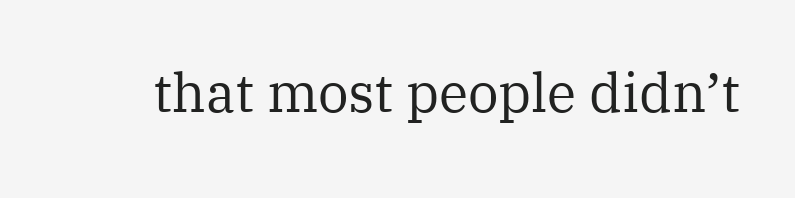that most people didn’t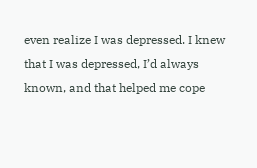even realize I was depressed. I knew that I was depressed, I’d always known, and that helped me cope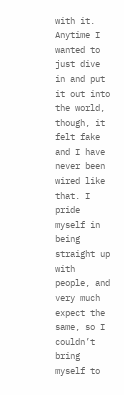with it. Anytime I wanted to just dive in and put it out into the world, though, it felt fake and I have never been wired like that. I pride myself in being straight up with people, and very much expect the same, so I couldn’t bring myself to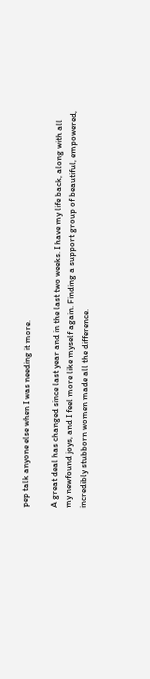pep talk anyone else when I was needing it more.

A great deal has changed since last year and in the last two weeks. I have my life back, along with all my newfound joys, and I feel more like myself again. Finding a support group of beautiful, empowered, incredibly stubborn women made all the difference.